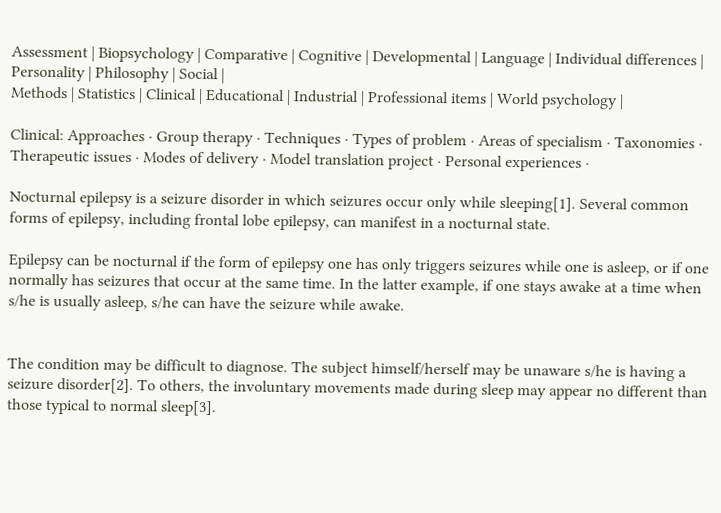Assessment | Biopsychology | Comparative | Cognitive | Developmental | Language | Individual differences | Personality | Philosophy | Social |
Methods | Statistics | Clinical | Educational | Industrial | Professional items | World psychology |

Clinical: Approaches · Group therapy · Techniques · Types of problem · Areas of specialism · Taxonomies · Therapeutic issues · Modes of delivery · Model translation project · Personal experiences ·

Nocturnal epilepsy is a seizure disorder in which seizures occur only while sleeping[1]. Several common forms of epilepsy, including frontal lobe epilepsy, can manifest in a nocturnal state.

Epilepsy can be nocturnal if the form of epilepsy one has only triggers seizures while one is asleep, or if one normally has seizures that occur at the same time. In the latter example, if one stays awake at a time when s/he is usually asleep, s/he can have the seizure while awake.


The condition may be difficult to diagnose. The subject himself/herself may be unaware s/he is having a seizure disorder[2]. To others, the involuntary movements made during sleep may appear no different than those typical to normal sleep[3].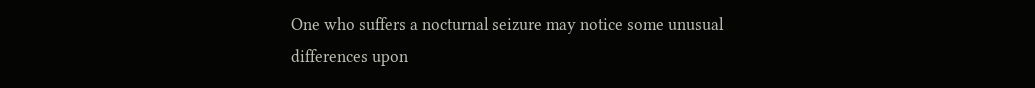One who suffers a nocturnal seizure may notice some unusual differences upon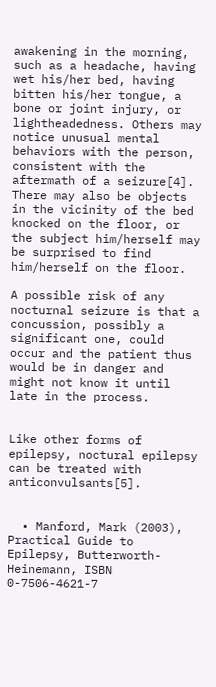awakening in the morning, such as a headache, having wet his/her bed, having bitten his/her tongue, a bone or joint injury, or lightheadedness. Others may notice unusual mental behaviors with the person, consistent with the aftermath of a seizure[4]. There may also be objects in the vicinity of the bed knocked on the floor, or the subject him/herself may be surprised to find him/herself on the floor.

A possible risk of any nocturnal seizure is that a concussion, possibly a significant one, could occur and the patient thus would be in danger and might not know it until late in the process.


Like other forms of epilepsy, noctural epilepsy can be treated with anticonvulsants[5].


  • Manford, Mark (2003), Practical Guide to Epilepsy, Butterworth-Heinemann, ISBN 0-7506-4621-7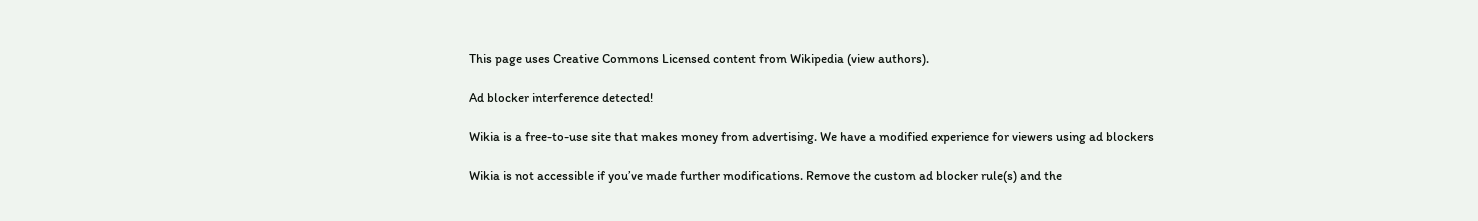This page uses Creative Commons Licensed content from Wikipedia (view authors).

Ad blocker interference detected!

Wikia is a free-to-use site that makes money from advertising. We have a modified experience for viewers using ad blockers

Wikia is not accessible if you’ve made further modifications. Remove the custom ad blocker rule(s) and the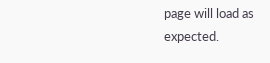page will load as expected.